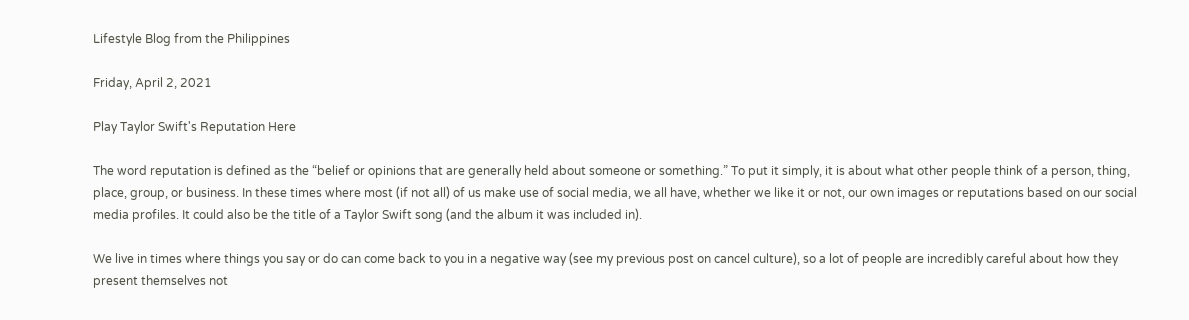Lifestyle Blog from the Philippines

Friday, April 2, 2021

Play Taylor Swift's Reputation Here

The word reputation is defined as the “belief or opinions that are generally held about someone or something.” To put it simply, it is about what other people think of a person, thing, place, group, or business. In these times where most (if not all) of us make use of social media, we all have, whether we like it or not, our own images or reputations based on our social media profiles. It could also be the title of a Taylor Swift song (and the album it was included in).

We live in times where things you say or do can come back to you in a negative way (see my previous post on cancel culture), so a lot of people are incredibly careful about how they present themselves not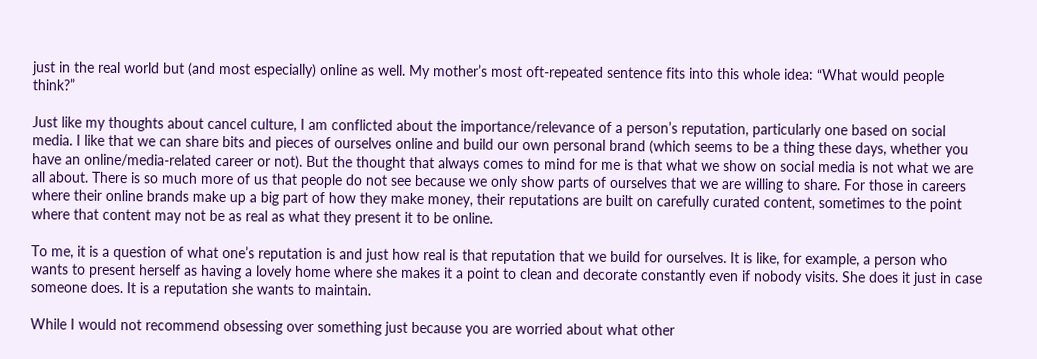just in the real world but (and most especially) online as well. My mother’s most oft-repeated sentence fits into this whole idea: “What would people think?”

Just like my thoughts about cancel culture, I am conflicted about the importance/relevance of a person’s reputation, particularly one based on social media. I like that we can share bits and pieces of ourselves online and build our own personal brand (which seems to be a thing these days, whether you have an online/media-related career or not). But the thought that always comes to mind for me is that what we show on social media is not what we are all about. There is so much more of us that people do not see because we only show parts of ourselves that we are willing to share. For those in careers where their online brands make up a big part of how they make money, their reputations are built on carefully curated content, sometimes to the point where that content may not be as real as what they present it to be online.

To me, it is a question of what one’s reputation is and just how real is that reputation that we build for ourselves. It is like, for example, a person who wants to present herself as having a lovely home where she makes it a point to clean and decorate constantly even if nobody visits. She does it just in case someone does. It is a reputation she wants to maintain.

While I would not recommend obsessing over something just because you are worried about what other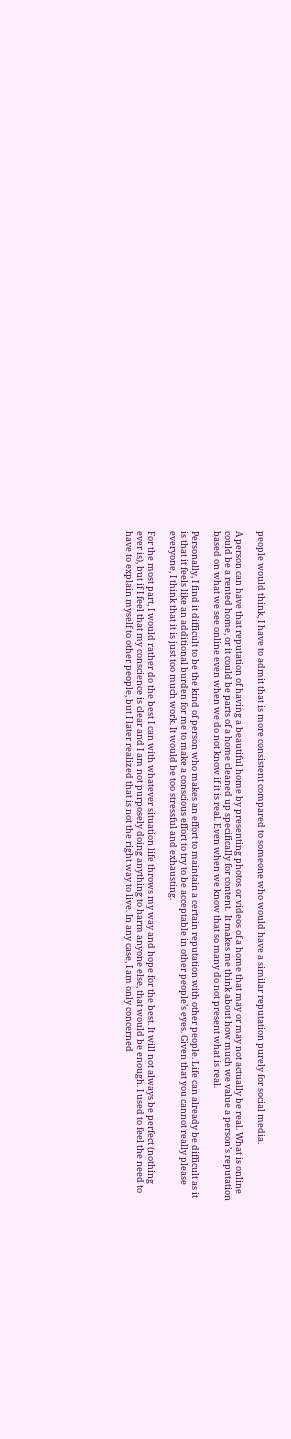people would think, I have to admit that is more consistent compared to someone who would have a similar reputation purely for social media.

A person can have that reputation of having a beautiful home by presenting photos or videos of a home that may or may not actually be real. What is online could be a rented home, or it could be parts of a home cleaned up specifically for content.  It makes me think about how much we value a person’s reputation based on what we see online even when we do not know if it is real. Even when we know that so many do not present what is real.

Personally, I find it difficult to be the kind of person who makes an effort to maintain a certain reputation with other people. Life can already be difficult as it is that it feels like an additional burden for me to make a conscious effort to try to be acceptable in other people’s eyes. Given that you cannot really please everyone, I think that it is just too much work. It would be too stressful and exhausting.

For the most part, I would rather do the best I can with whatever situation life throws my way and hope for the best. It will not always be perfect (nothing ever is), but if I feel that my conscience is clear and I am not purposely doing anything to harm anyone else, that would be enough. I used to feel the need to have to explain myself to other people, but I later realized that is not the right way to live. In any case, I am only concerned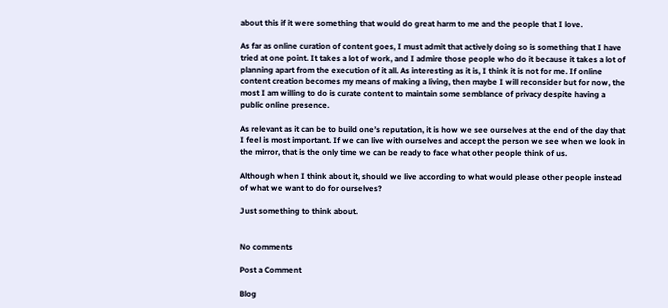about this if it were something that would do great harm to me and the people that I love.

As far as online curation of content goes, I must admit that actively doing so is something that I have tried at one point. It takes a lot of work, and I admire those people who do it because it takes a lot of planning apart from the execution of it all. As interesting as it is, I think it is not for me. If online content creation becomes my means of making a living, then maybe I will reconsider but for now, the most I am willing to do is curate content to maintain some semblance of privacy despite having a public online presence.

As relevant as it can be to build one’s reputation, it is how we see ourselves at the end of the day that I feel is most important. If we can live with ourselves and accept the person we see when we look in the mirror, that is the only time we can be ready to face what other people think of us.

Although when I think about it, should we live according to what would please other people instead of what we want to do for ourselves?

Just something to think about.


No comments

Post a Comment

Blog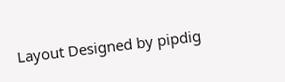Layout Designed by pipdig